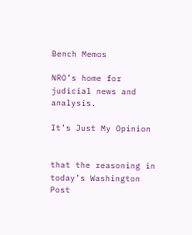Bench Memos

NRO’s home for judicial news and analysis.

It’s Just My Opinion


that the reasoning in today’s Washington Post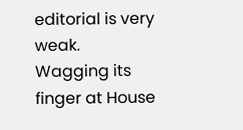editorial is very weak. Wagging its finger at House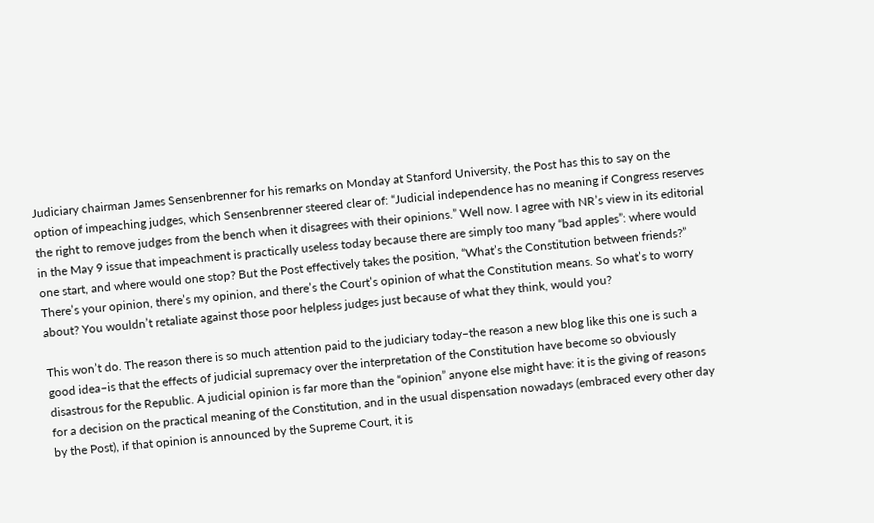Judiciary chairman James Sensenbrenner for his remarks on Monday at Stanford University, the Post has this to say on the option of impeaching judges, which Sensenbrenner steered clear of: “Judicial independence has no meaning if Congress reserves the right to remove judges from the bench when it disagrees with their opinions.” Well now. I agree with NR’s view in its editorial in the May 9 issue that impeachment is practically useless today because there are simply too many “bad apples”: where would one start, and where would one stop? But the Post effectively takes the position, “What’s the Constitution between friends?” There’s your opinion, there’s my opinion, and there’s the Court’s opinion of what the Constitution means. So what’s to worry about? You wouldn’t retaliate against those poor helpless judges just because of what they think, would you?

This won’t do. The reason there is so much attention paid to the judiciary today–the reason a new blog like this one is such a good idea–is that the effects of judicial supremacy over the interpretation of the Constitution have become so obviously disastrous for the Republic. A judicial opinion is far more than the “opinion” anyone else might have: it is the giving of reasons for a decision on the practical meaning of the Constitution, and in the usual dispensation nowadays (embraced every other day by the Post), if that opinion is announced by the Supreme Court, it is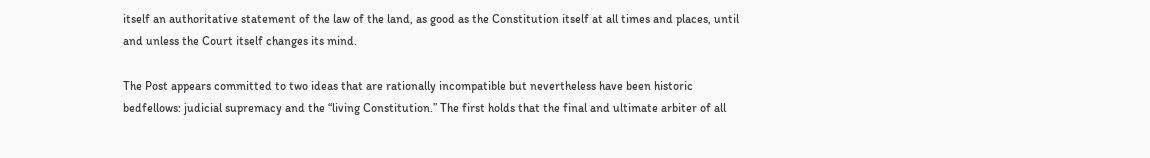itself an authoritative statement of the law of the land, as good as the Constitution itself at all times and places, until and unless the Court itself changes its mind.

The Post appears committed to two ideas that are rationally incompatible but nevertheless have been historic bedfellows: judicial supremacy and the “living Constitution.” The first holds that the final and ultimate arbiter of all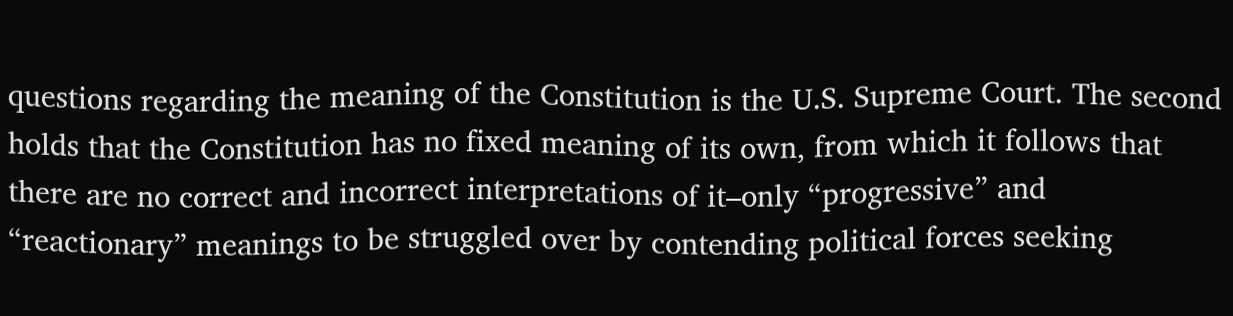questions regarding the meaning of the Constitution is the U.S. Supreme Court. The second holds that the Constitution has no fixed meaning of its own, from which it follows that there are no correct and incorrect interpretations of it–only “progressive” and “reactionary” meanings to be struggled over by contending political forces seeking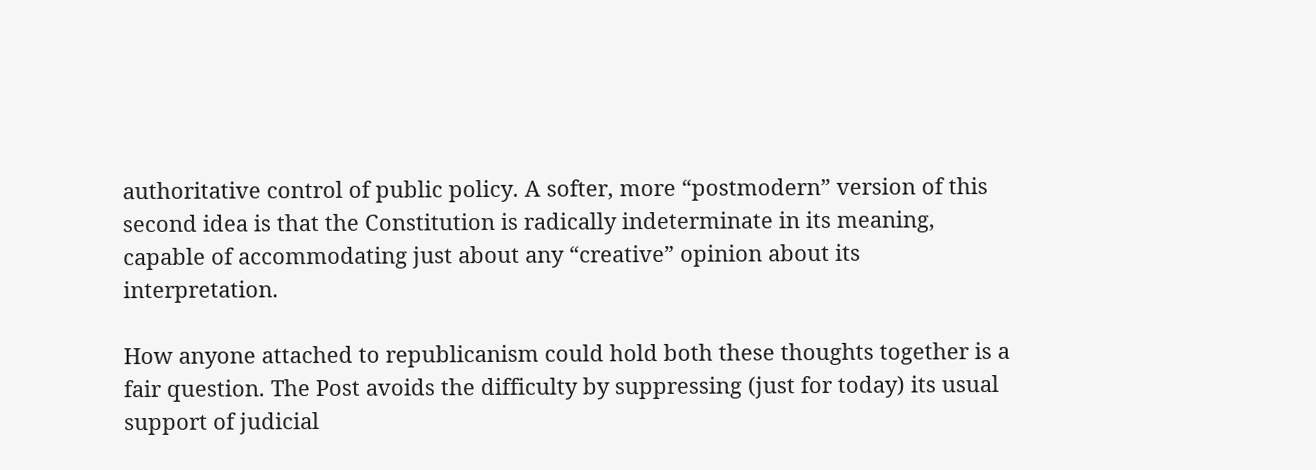authoritative control of public policy. A softer, more “postmodern” version of this second idea is that the Constitution is radically indeterminate in its meaning, capable of accommodating just about any “creative” opinion about its interpretation.

How anyone attached to republicanism could hold both these thoughts together is a fair question. The Post avoids the difficulty by suppressing (just for today) its usual support of judicial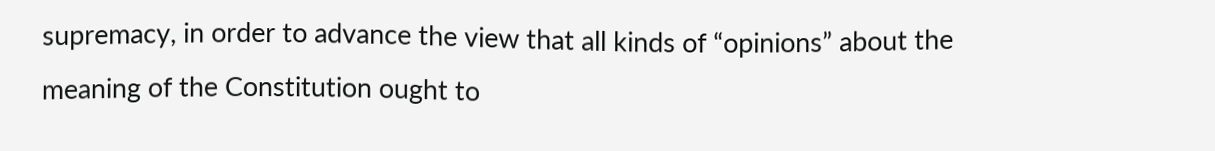supremacy, in order to advance the view that all kinds of “opinions” about the meaning of the Constitution ought to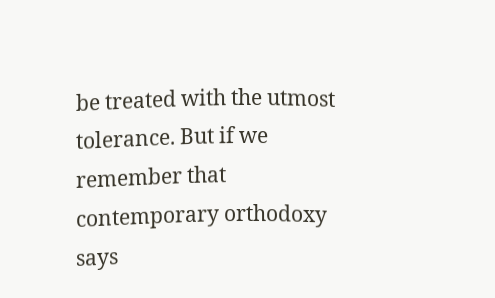be treated with the utmost tolerance. But if we remember that contemporary orthodoxy says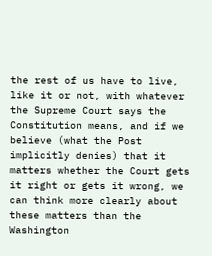the rest of us have to live, like it or not, with whatever the Supreme Court says the Constitution means, and if we believe (what the Post implicitly denies) that it matters whether the Court gets it right or gets it wrong, we can think more clearly about these matters than the Washington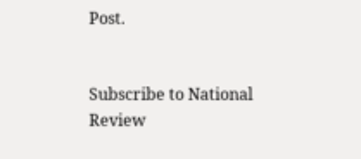Post.


Subscribe to National Review